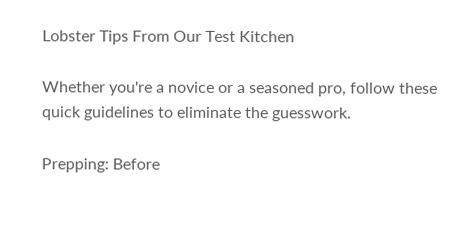Lobster Tips From Our Test Kitchen

Whether you're a novice or a seasoned pro, follow these quick guidelines to eliminate the guesswork.

Prepping: Before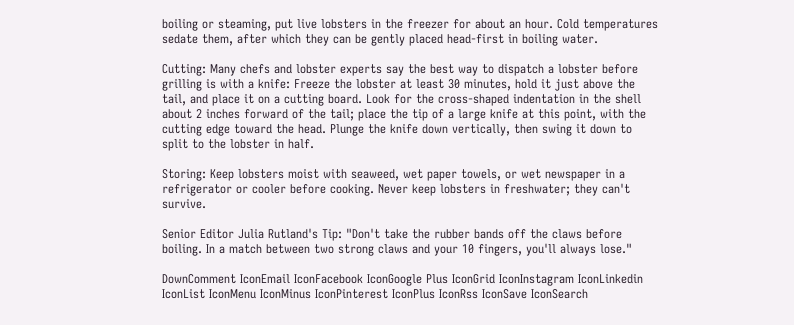boiling or steaming, put live lobsters in the freezer for about an hour. Cold temperatures sedate them, after which they can be gently placed head-first in boiling water.

Cutting: Many chefs and lobster experts say the best way to dispatch a lobster before grilling is with a knife: Freeze the lobster at least 30 minutes, hold it just above the tail, and place it on a cutting board. Look for the cross-shaped indentation in the shell about 2 inches forward of the tail; place the tip of a large knife at this point, with the cutting edge toward the head. Plunge the knife down vertically, then swing it down to split to the lobster in half.

Storing: Keep lobsters moist with seaweed, wet paper towels, or wet newspaper in a refrigerator or cooler before cooking. Never keep lobsters in freshwater; they can't survive.

Senior Editor Julia Rutland's Tip: "Don't take the rubber bands off the claws before boiling. In a match between two strong claws and your 10 fingers, you'll always lose."

DownComment IconEmail IconFacebook IconGoogle Plus IconGrid IconInstagram IconLinkedin IconList IconMenu IconMinus IconPinterest IconPlus IconRss IconSave IconSearch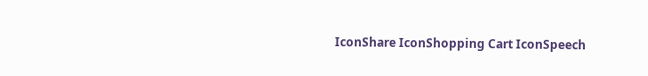IconShare IconShopping Cart IconSpeech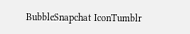BubbleSnapchat IconTumblr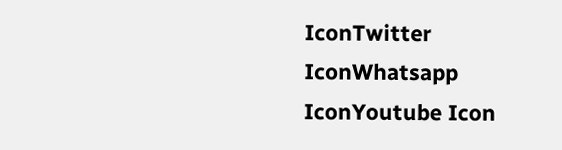IconTwitter IconWhatsapp IconYoutube Icon